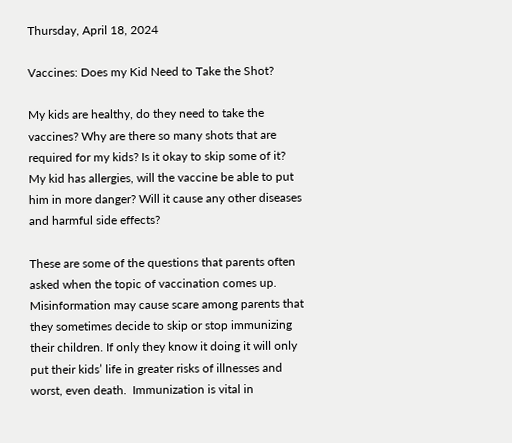Thursday, April 18, 2024

Vaccines: Does my Kid Need to Take the Shot?

My kids are healthy, do they need to take the vaccines? Why are there so many shots that are required for my kids? Is it okay to skip some of it? My kid has allergies, will the vaccine be able to put him in more danger? Will it cause any other diseases and harmful side effects?

These are some of the questions that parents often asked when the topic of vaccination comes up. Misinformation may cause scare among parents that they sometimes decide to skip or stop immunizing their children. If only they know it doing it will only put their kids’ life in greater risks of illnesses and worst, even death.  Immunization is vital in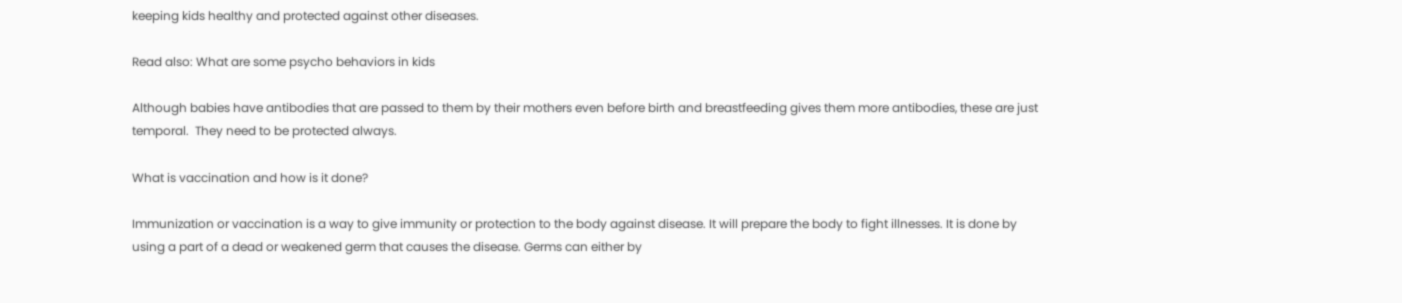keeping kids healthy and protected against other diseases.

Read also: What are some psycho behaviors in kids

Although babies have antibodies that are passed to them by their mothers even before birth and breastfeeding gives them more antibodies, these are just temporal.  They need to be protected always.

What is vaccination and how is it done?

Immunization or vaccination is a way to give immunity or protection to the body against disease. It will prepare the body to fight illnesses. It is done by using a part of a dead or weakened germ that causes the disease. Germs can either by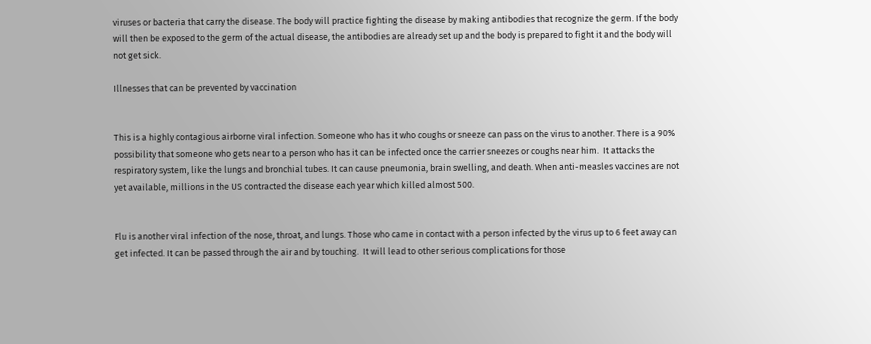viruses or bacteria that carry the disease. The body will practice fighting the disease by making antibodies that recognize the germ. If the body will then be exposed to the germ of the actual disease, the antibodies are already set up and the body is prepared to fight it and the body will not get sick.

Illnesses that can be prevented by vaccination


This is a highly contagious airborne viral infection. Someone who has it who coughs or sneeze can pass on the virus to another. There is a 90% possibility that someone who gets near to a person who has it can be infected once the carrier sneezes or coughs near him.  It attacks the respiratory system, like the lungs and bronchial tubes. It can cause pneumonia, brain swelling, and death. When anti-measles vaccines are not yet available, millions in the US contracted the disease each year which killed almost 500.


Flu is another viral infection of the nose, throat, and lungs. Those who came in contact with a person infected by the virus up to 6 feet away can get infected. It can be passed through the air and by touching.  It will lead to other serious complications for those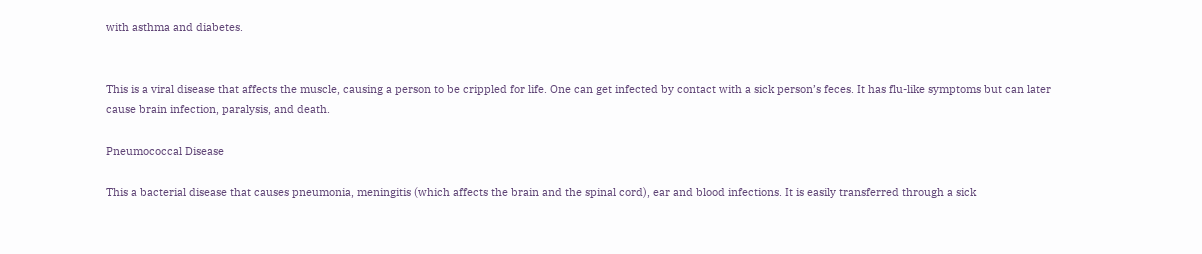with asthma and diabetes.


This is a viral disease that affects the muscle, causing a person to be crippled for life. One can get infected by contact with a sick person’s feces. It has flu-like symptoms but can later cause brain infection, paralysis, and death.

Pneumococcal Disease

This a bacterial disease that causes pneumonia, meningitis (which affects the brain and the spinal cord), ear and blood infections. It is easily transferred through a sick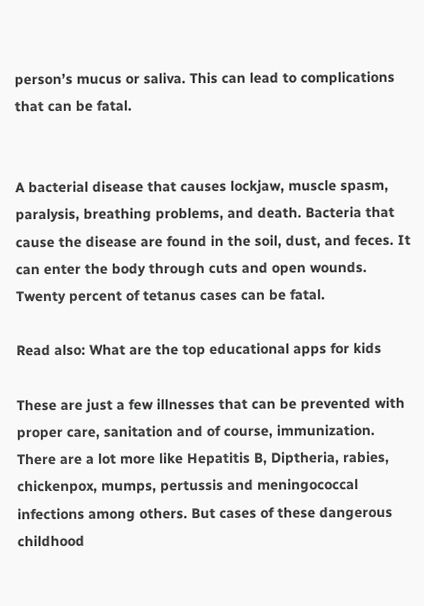person’s mucus or saliva. This can lead to complications that can be fatal.


A bacterial disease that causes lockjaw, muscle spasm, paralysis, breathing problems, and death. Bacteria that cause the disease are found in the soil, dust, and feces. It can enter the body through cuts and open wounds. Twenty percent of tetanus cases can be fatal.

Read also: What are the top educational apps for kids

These are just a few illnesses that can be prevented with proper care, sanitation and of course, immunization. There are a lot more like Hepatitis B, Diptheria, rabies, chickenpox, mumps, pertussis and meningococcal infections among others. But cases of these dangerous childhood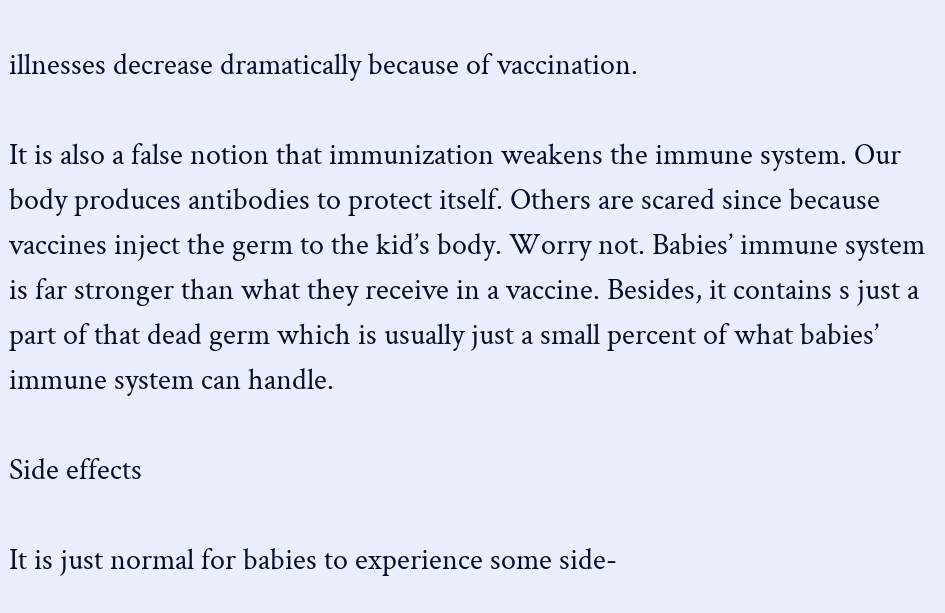illnesses decrease dramatically because of vaccination.

It is also a false notion that immunization weakens the immune system. Our body produces antibodies to protect itself. Others are scared since because vaccines inject the germ to the kid’s body. Worry not. Babies’ immune system is far stronger than what they receive in a vaccine. Besides, it contains s just a part of that dead germ which is usually just a small percent of what babies’ immune system can handle.

Side effects

It is just normal for babies to experience some side-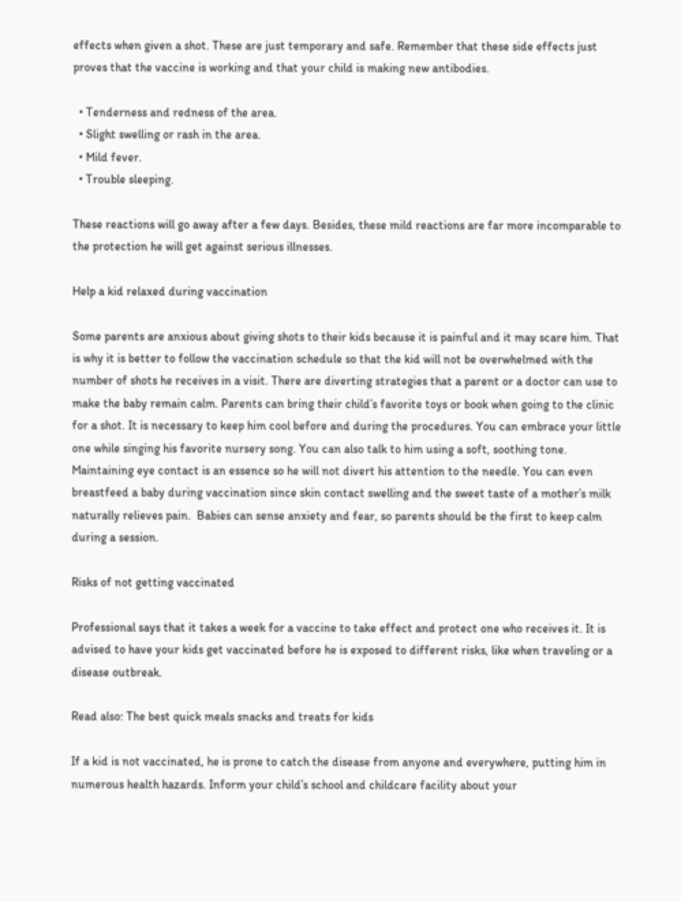effects when given a shot. These are just temporary and safe. Remember that these side effects just proves that the vaccine is working and that your child is making new antibodies.

  • Tenderness and redness of the area.
  • Slight swelling or rash in the area.
  • Mild fever.
  • Trouble sleeping.

These reactions will go away after a few days. Besides, these mild reactions are far more incomparable to the protection he will get against serious illnesses.

Help a kid relaxed during vaccination

Some parents are anxious about giving shots to their kids because it is painful and it may scare him. That is why it is better to follow the vaccination schedule so that the kid will not be overwhelmed with the number of shots he receives in a visit. There are diverting strategies that a parent or a doctor can use to make the baby remain calm. Parents can bring their child’s favorite toys or book when going to the clinic for a shot. It is necessary to keep him cool before and during the procedures. You can embrace your little one while singing his favorite nursery song. You can also talk to him using a soft, soothing tone. Maintaining eye contact is an essence so he will not divert his attention to the needle. You can even breastfeed a baby during vaccination since skin contact swelling and the sweet taste of a mother’s milk naturally relieves pain.  Babies can sense anxiety and fear, so parents should be the first to keep calm during a session.

Risks of not getting vaccinated

Professional says that it takes a week for a vaccine to take effect and protect one who receives it. It is advised to have your kids get vaccinated before he is exposed to different risks, like when traveling or a disease outbreak.

Read also: The best quick meals snacks and treats for kids

If a kid is not vaccinated, he is prone to catch the disease from anyone and everywhere, putting him in numerous health hazards. Inform your child’s school and childcare facility about your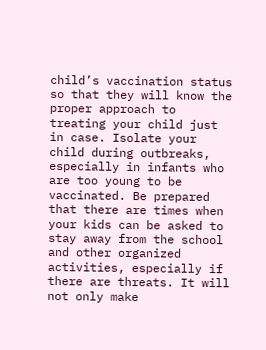child’s vaccination status so that they will know the proper approach to treating your child just in case. Isolate your child during outbreaks, especially in infants who are too young to be vaccinated. Be prepared that there are times when your kids can be asked to stay away from the school and other organized activities, especially if there are threats. It will not only make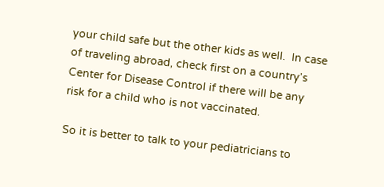your child safe but the other kids as well.  In case of traveling abroad, check first on a country’s Center for Disease Control if there will be any risk for a child who is not vaccinated.

So it is better to talk to your pediatricians to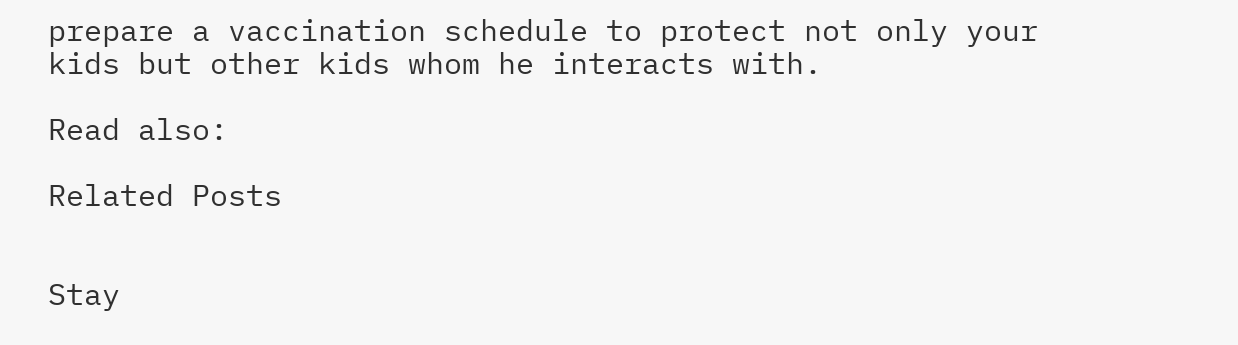prepare a vaccination schedule to protect not only your kids but other kids whom he interacts with.

Read also:

Related Posts


Stay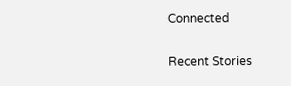Connected


Recent Stories